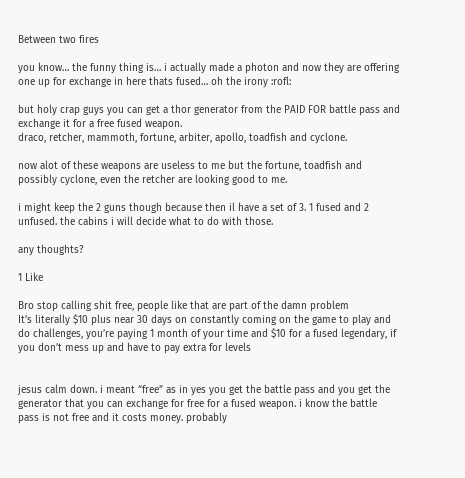Between two fires

you know… the funny thing is… i actually made a photon and now they are offering one up for exchange in here thats fused… oh the irony :rofl:

but holy crap guys you can get a thor generator from the PAID FOR battle pass and exchange it for a free fused weapon.
draco, retcher, mammoth, fortune, arbiter, apollo, toadfish and cyclone.

now alot of these weapons are useless to me but the fortune, toadfish and possibly cyclone, even the retcher are looking good to me.

i might keep the 2 guns though because then il have a set of 3. 1 fused and 2 unfused. the cabins i will decide what to do with those.

any thoughts?

1 Like

Bro stop calling shit free, people like that are part of the damn problem
It’s literally $10 plus near 30 days on constantly coming on the game to play and do challenges, you’re paying 1 month of your time and $10 for a fused legendary, if you don’t mess up and have to pay extra for levels


jesus calm down. i meant “free” as in yes you get the battle pass and you get the generator that you can exchange for free for a fused weapon. i know the battle pass is not free and it costs money. probably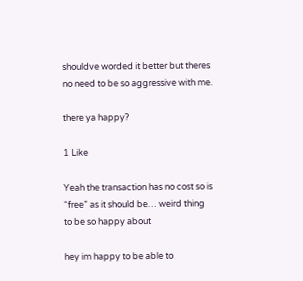shouldve worded it better but theres no need to be so aggressive with me.

there ya happy?

1 Like

Yeah the transaction has no cost so is “free” as it should be… weird thing to be so happy about

hey im happy to be able to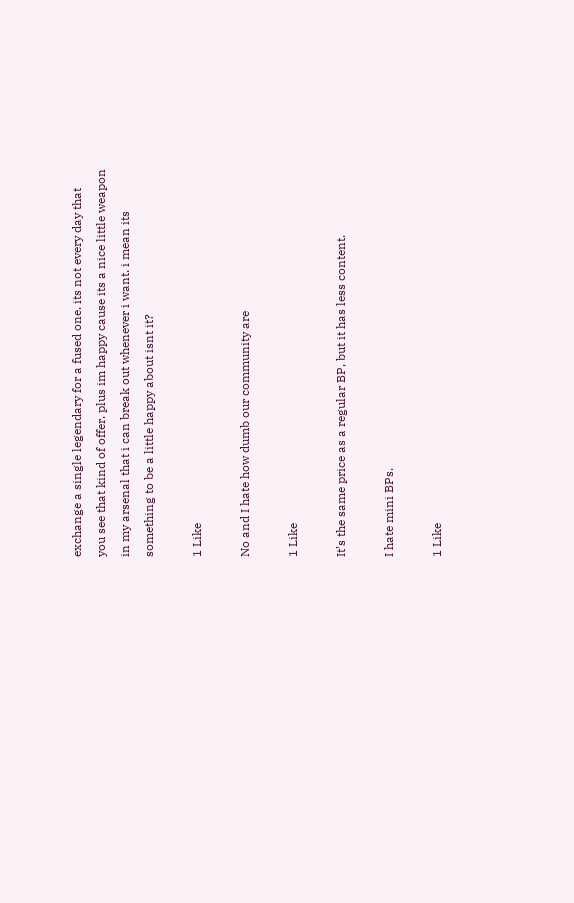exchange a single legendary for a fused one. its not every day that you see that kind of offer. plus im happy cause its a nice little weapon in my arsenal that i can break out whenever i want. i mean its something to be a little happy about isnt it?

1 Like

No and I hate how dumb our community are

1 Like

It’s the same price as a regular BP, but it has less content.

I hate mini BPs.

1 Like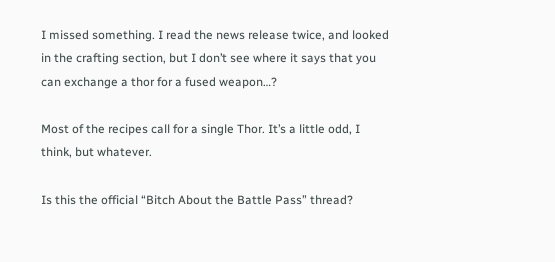I missed something. I read the news release twice, and looked in the crafting section, but I don’t see where it says that you can exchange a thor for a fused weapon…?

Most of the recipes call for a single Thor. It’s a little odd, I think, but whatever.

Is this the official “Bitch About the Battle Pass” thread?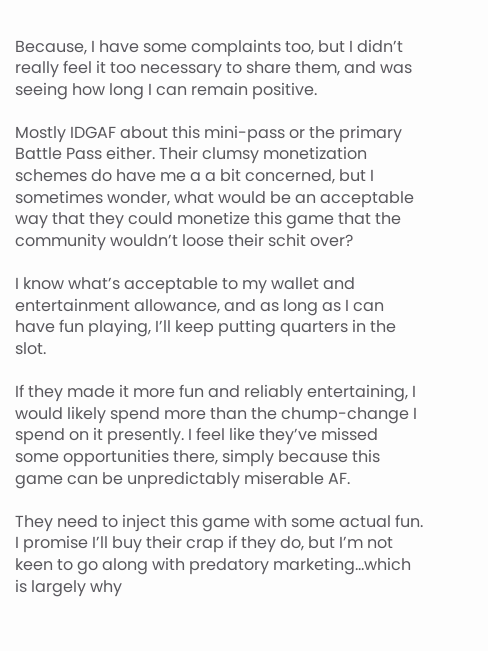Because, I have some complaints too, but I didn’t really feel it too necessary to share them, and was seeing how long I can remain positive.

Mostly IDGAF about this mini-pass or the primary Battle Pass either. Their clumsy monetization schemes do have me a a bit concerned, but I sometimes wonder, what would be an acceptable way that they could monetize this game that the community wouldn’t loose their schit over?

I know what’s acceptable to my wallet and entertainment allowance, and as long as I can have fun playing, I’ll keep putting quarters in the slot.

If they made it more fun and reliably entertaining, I would likely spend more than the chump-change I spend on it presently. I feel like they’ve missed some opportunities there, simply because this game can be unpredictably miserable AF.

They need to inject this game with some actual fun. I promise I’ll buy their crap if they do, but I’m not keen to go along with predatory marketing…which is largely why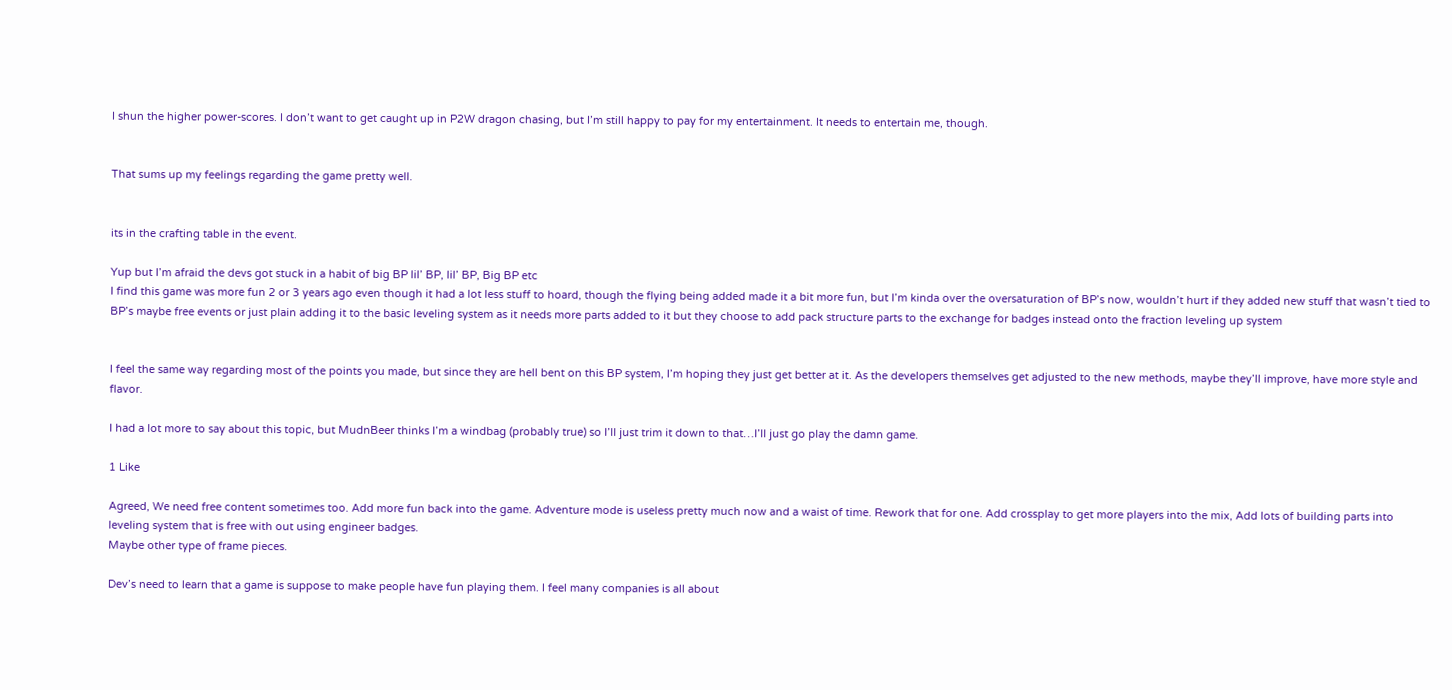I shun the higher power-scores. I don’t want to get caught up in P2W dragon chasing, but I’m still happy to pay for my entertainment. It needs to entertain me, though.


That sums up my feelings regarding the game pretty well.


its in the crafting table in the event.

Yup but I’m afraid the devs got stuck in a habit of big BP lil’ BP, lil’ BP, Big BP etc
I find this game was more fun 2 or 3 years ago even though it had a lot less stuff to hoard, though the flying being added made it a bit more fun, but I’m kinda over the oversaturation of BP’s now, wouldn’t hurt if they added new stuff that wasn’t tied to BP’s maybe free events or just plain adding it to the basic leveling system as it needs more parts added to it but they choose to add pack structure parts to the exchange for badges instead onto the fraction leveling up system


I feel the same way regarding most of the points you made, but since they are hell bent on this BP system, I’m hoping they just get better at it. As the developers themselves get adjusted to the new methods, maybe they’ll improve, have more style and flavor.

I had a lot more to say about this topic, but MudnBeer thinks I’m a windbag (probably true) so I’ll just trim it down to that…I’ll just go play the damn game.

1 Like

Agreed, We need free content sometimes too. Add more fun back into the game. Adventure mode is useless pretty much now and a waist of time. Rework that for one. Add crossplay to get more players into the mix, Add lots of building parts into leveling system that is free with out using engineer badges.
Maybe other type of frame pieces.

Dev’s need to learn that a game is suppose to make people have fun playing them. I feel many companies is all about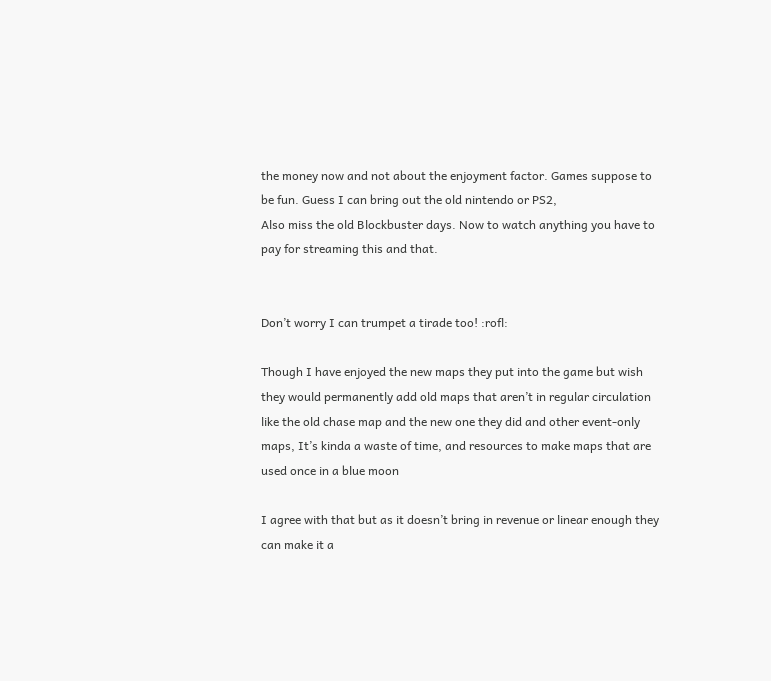the money now and not about the enjoyment factor. Games suppose to be fun. Guess I can bring out the old nintendo or PS2,
Also miss the old Blockbuster days. Now to watch anything you have to pay for streaming this and that.


Don’t worry I can trumpet a tirade too! :rofl:

Though I have enjoyed the new maps they put into the game but wish they would permanently add old maps that aren’t in regular circulation like the old chase map and the new one they did and other event-only maps, It’s kinda a waste of time, and resources to make maps that are used once in a blue moon

I agree with that but as it doesn’t bring in revenue or linear enough they can make it a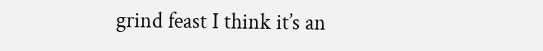grind feast I think it’s an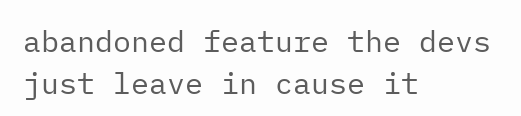abandoned feature the devs just leave in cause it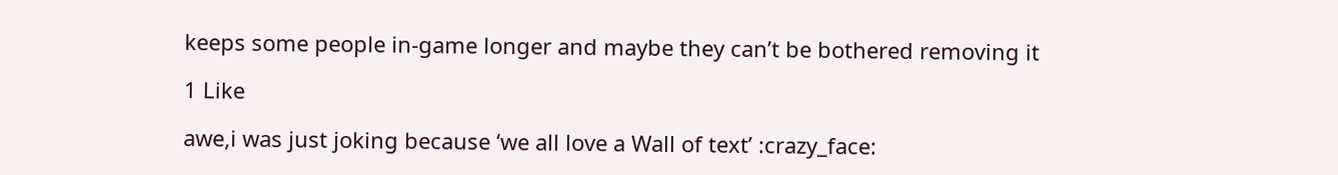keeps some people in-game longer and maybe they can’t be bothered removing it

1 Like

awe,i was just joking because ‘we all love a Wall of text’ :crazy_face: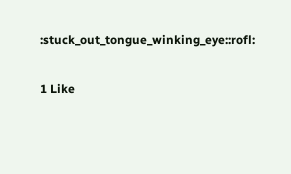:stuck_out_tongue_winking_eye::rofl:

1 Like